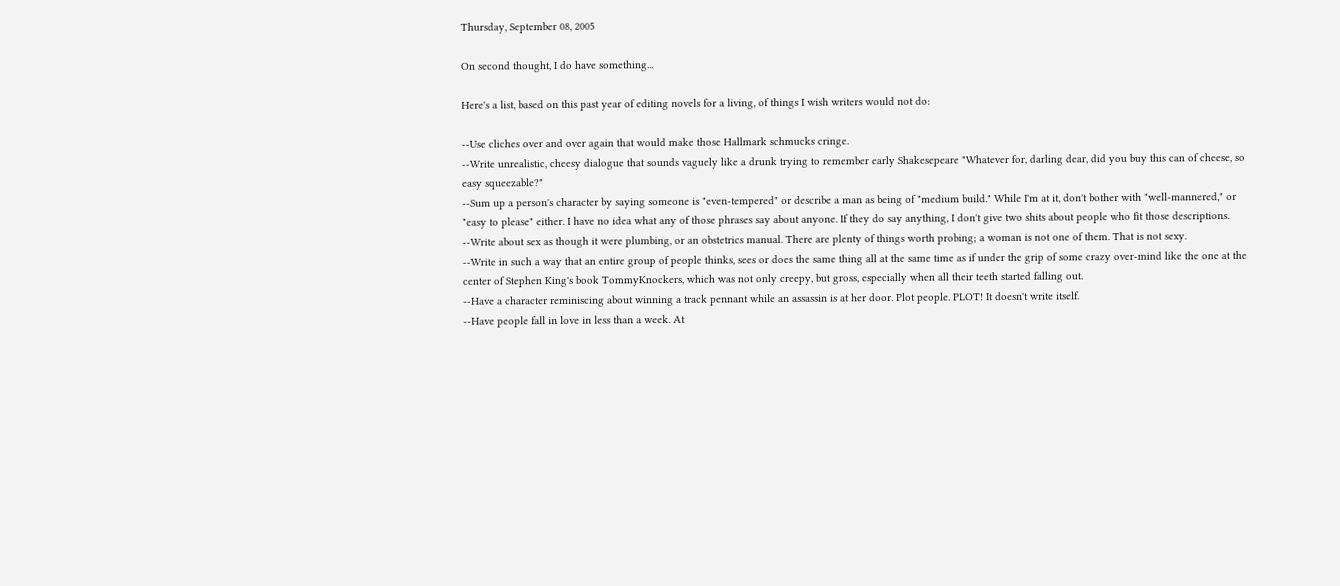Thursday, September 08, 2005

On second thought, I do have something...

Here's a list, based on this past year of editing novels for a living, of things I wish writers would not do:

--Use cliches over and over again that would make those Hallmark schmucks cringe.
--Write unrealistic, cheesy dialogue that sounds vaguely like a drunk trying to remember early Shakesepeare "Whatever for, darling dear, did you buy this can of cheese, so easy squeezable?"
--Sum up a person's character by saying someone is "even-tempered" or describe a man as being of "medium build." While I'm at it, don't bother with "well-mannered," or "easy to please" either. I have no idea what any of those phrases say about anyone. If they do say anything, I don't give two shits about people who fit those descriptions.
--Write about sex as though it were plumbing, or an obstetrics manual. There are plenty of things worth probing; a woman is not one of them. That is not sexy.
--Write in such a way that an entire group of people thinks, sees or does the same thing all at the same time as if under the grip of some crazy over-mind like the one at the center of Stephen King's book TommyKnockers, which was not only creepy, but gross, especially when all their teeth started falling out.
--Have a character reminiscing about winning a track pennant while an assassin is at her door. Plot people. PLOT! It doesn't write itself.
--Have people fall in love in less than a week. At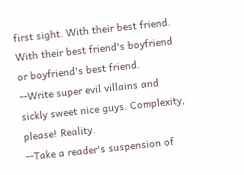first sight. With their best friend. With their best friend's boyfriend or boyfriend's best friend.
--Write super evil villains and sickly sweet nice guys. Complexity, please! Reality.
--Take a reader's suspension of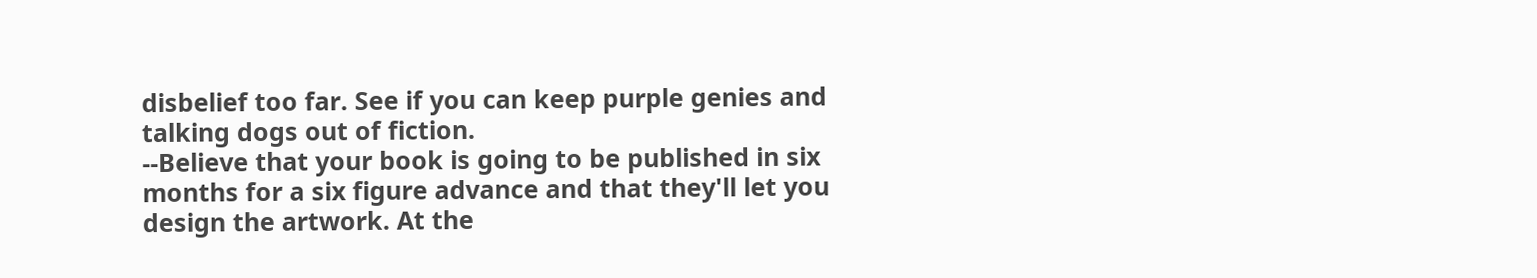disbelief too far. See if you can keep purple genies and talking dogs out of fiction.
--Believe that your book is going to be published in six months for a six figure advance and that they'll let you design the artwork. At the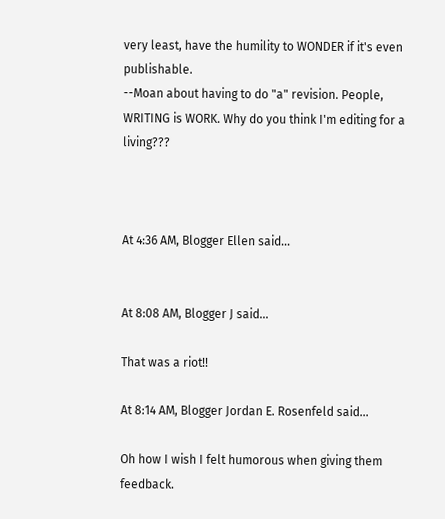very least, have the humility to WONDER if it's even publishable.
--Moan about having to do "a" revision. People, WRITING is WORK. Why do you think I'm editing for a living???



At 4:36 AM, Blogger Ellen said...


At 8:08 AM, Blogger J said...

That was a riot!!

At 8:14 AM, Blogger Jordan E. Rosenfeld said...

Oh how I wish I felt humorous when giving them feedback.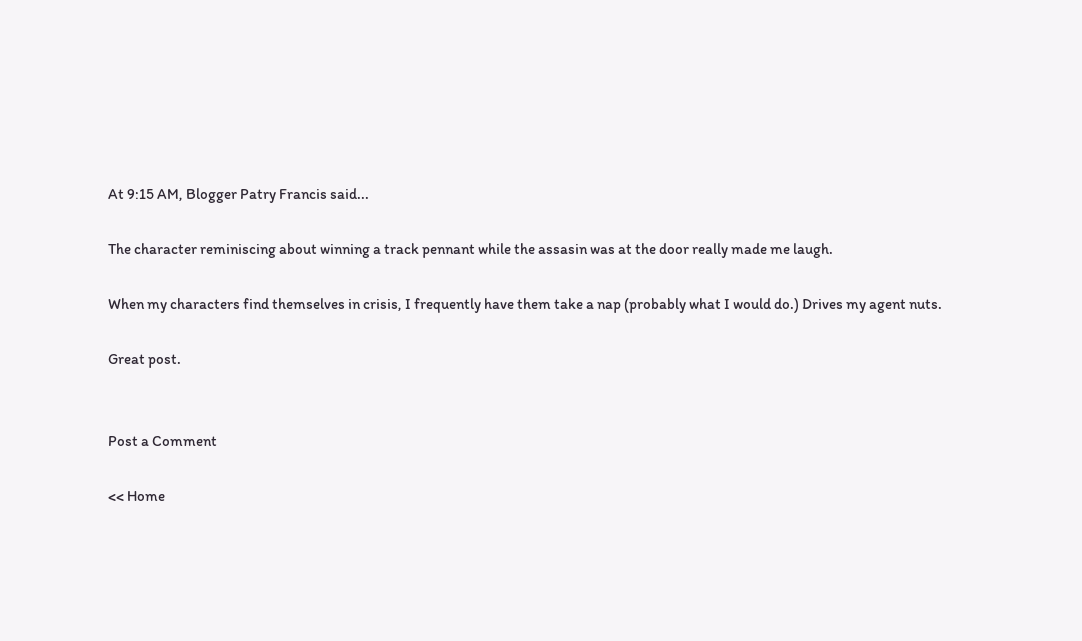At 9:15 AM, Blogger Patry Francis said...

The character reminiscing about winning a track pennant while the assasin was at the door really made me laugh.

When my characters find themselves in crisis, I frequently have them take a nap (probably what I would do.) Drives my agent nuts.

Great post.


Post a Comment

<< Home